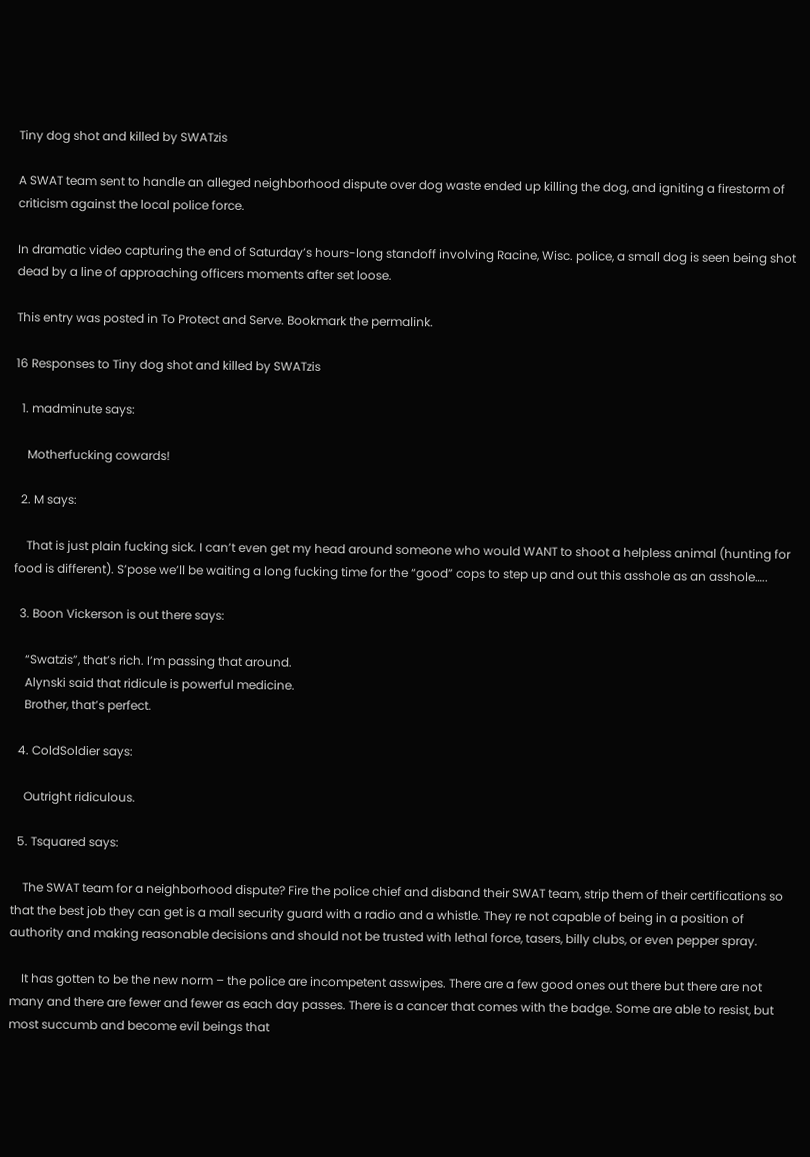Tiny dog shot and killed by SWATzis

A SWAT team sent to handle an alleged neighborhood dispute over dog waste ended up killing the dog, and igniting a firestorm of criticism against the local police force.

In dramatic video capturing the end of Saturday’s hours-long standoff involving Racine, Wisc. police, a small dog is seen being shot dead by a line of approaching officers moments after set loose.

This entry was posted in To Protect and Serve. Bookmark the permalink.

16 Responses to Tiny dog shot and killed by SWATzis

  1. madminute says:

    Motherfucking cowards!

  2. M says:

    That is just plain fucking sick. I can’t even get my head around someone who would WANT to shoot a helpless animal (hunting for food is different). S’pose we’ll be waiting a long fucking time for the “good” cops to step up and out this asshole as an asshole…..

  3. Boon Vickerson is out there says:

    “Swatzis”, that’s rich. I’m passing that around.
    Alynski said that ridicule is powerful medicine.
    Brother, that’s perfect.

  4. ColdSoldier says:

    Outright ridiculous.

  5. Tsquared says:

    The SWAT team for a neighborhood dispute? Fire the police chief and disband their SWAT team, strip them of their certifications so that the best job they can get is a mall security guard with a radio and a whistle. They re not capable of being in a position of authority and making reasonable decisions and should not be trusted with lethal force, tasers, billy clubs, or even pepper spray.

    It has gotten to be the new norm – the police are incompetent asswipes. There are a few good ones out there but there are not many and there are fewer and fewer as each day passes. There is a cancer that comes with the badge. Some are able to resist, but most succumb and become evil beings that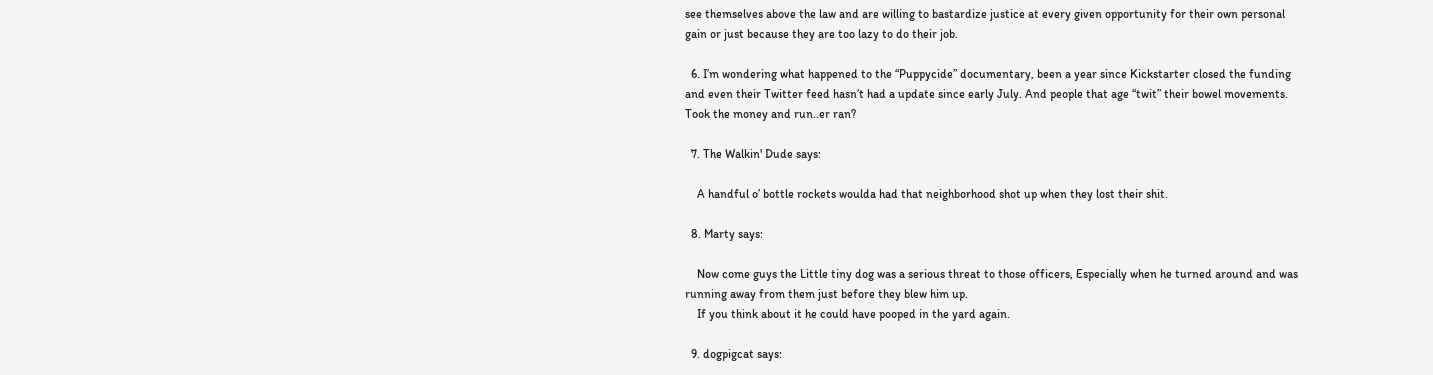see themselves above the law and are willing to bastardize justice at every given opportunity for their own personal gain or just because they are too lazy to do their job.

  6. I’m wondering what happened to the “Puppycide” documentary, been a year since Kickstarter closed the funding and even their Twitter feed hasn’t had a update since early July. And people that age “twit” their bowel movements. Took the money and run..er ran?

  7. The Walkin' Dude says:

    A handful o’ bottle rockets woulda had that neighborhood shot up when they lost their shit.

  8. Marty says:

    Now come guys the Little tiny dog was a serious threat to those officers, Especially when he turned around and was running away from them just before they blew him up.
    If you think about it he could have pooped in the yard again.

  9. dogpigcat says: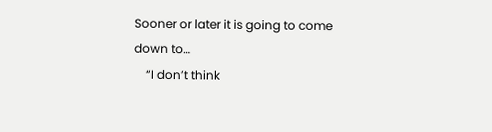Sooner or later it is going to come down to…
    “I don’t think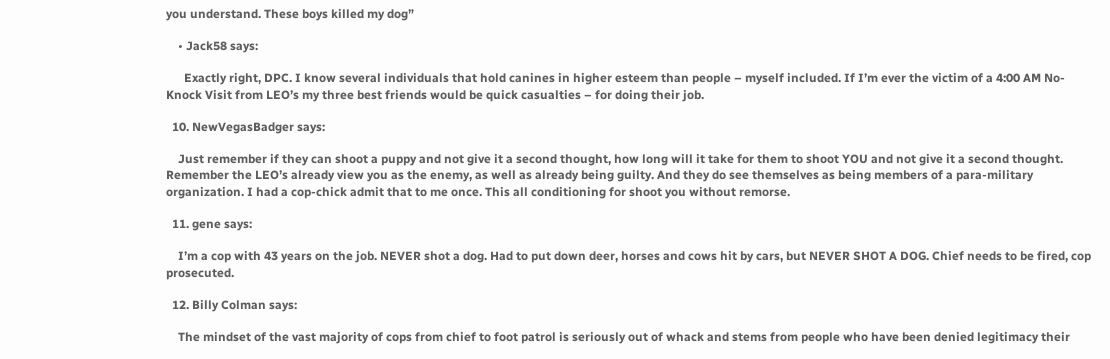you understand. These boys killed my dog”

    • Jack58 says:

      Exactly right, DPC. I know several individuals that hold canines in higher esteem than people – myself included. If I’m ever the victim of a 4:00 AM No-Knock Visit from LEO’s my three best friends would be quick casualties – for doing their job.

  10. NewVegasBadger says:

    Just remember if they can shoot a puppy and not give it a second thought, how long will it take for them to shoot YOU and not give it a second thought. Remember the LEO’s already view you as the enemy, as well as already being guilty. And they do see themselves as being members of a para-military organization. I had a cop-chick admit that to me once. This all conditioning for shoot you without remorse.

  11. gene says:

    I’m a cop with 43 years on the job. NEVER shot a dog. Had to put down deer, horses and cows hit by cars, but NEVER SHOT A DOG. Chief needs to be fired, cop prosecuted.

  12. Billy Colman says:

    The mindset of the vast majority of cops from chief to foot patrol is seriously out of whack and stems from people who have been denied legitimacy their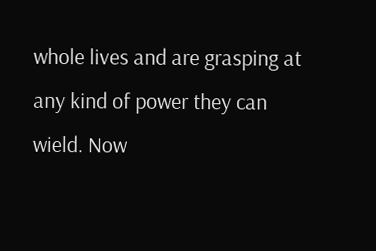whole lives and are grasping at any kind of power they can wield. Now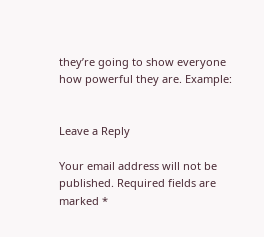they’re going to show everyone how powerful they are. Example:


Leave a Reply

Your email address will not be published. Required fields are marked *